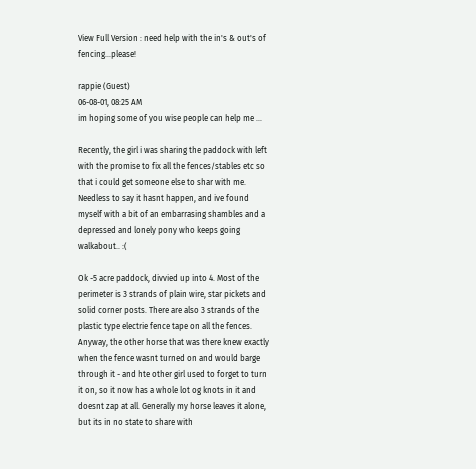View Full Version : need help with the in's & out's of fencing...please!

rappie (Guest)
06-08-01, 08:25 AM
im hoping some of you wise people can help me ...

Recently, the girl i was sharing the paddock with left with the promise to fix all the fences/stables etc so that i could get someone else to shar with me. Needless to say it hasnt happen, and ive found myself with a bit of an embarrasing shambles and a depressed and lonely pony who keeps going walkabout.. :(

Ok -5 acre paddock, divvied up into 4. Most of the perimeter is 3 strands of plain wire, star pickets and solid corner posts. There are also 3 strands of the plastic type electrie fence tape on all the fences.
Anyway, the other horse that was there knew exactly when the fence wasnt turned on and would barge through it - and hte other girl used to forget to turn it on, so it now has a whole lot og knots in it and doesnt zap at all. Generally my horse leaves it alone, but its in no state to share with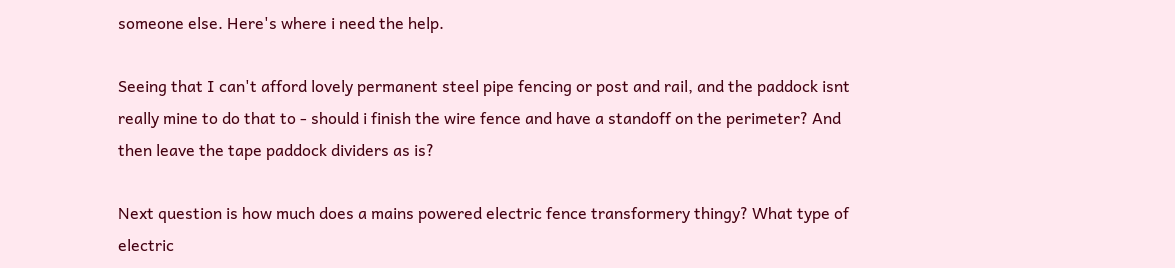someone else. Here's where i need the help.

Seeing that I can't afford lovely permanent steel pipe fencing or post and rail, and the paddock isnt really mine to do that to - should i finish the wire fence and have a standoff on the perimeter? And then leave the tape paddock dividers as is?

Next question is how much does a mains powered electric fence transformery thingy? What type of electric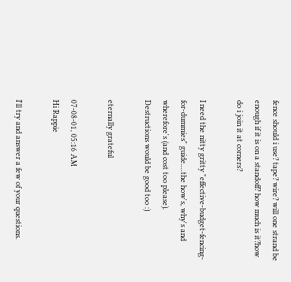fence should i use? tape? wire? will one strand be enough if it is on a standoff? how much is it?how do i join it at corners?

I need the nitty gritty "effective-budget-fencing-for-dummies" guide....the how's, why's and wherefore's (and cost too please).
Destructions would be good too :)

eternally grateful

07-08-01, 05:16 AM
Hi Rappie

I'll try and answer a few of your questions.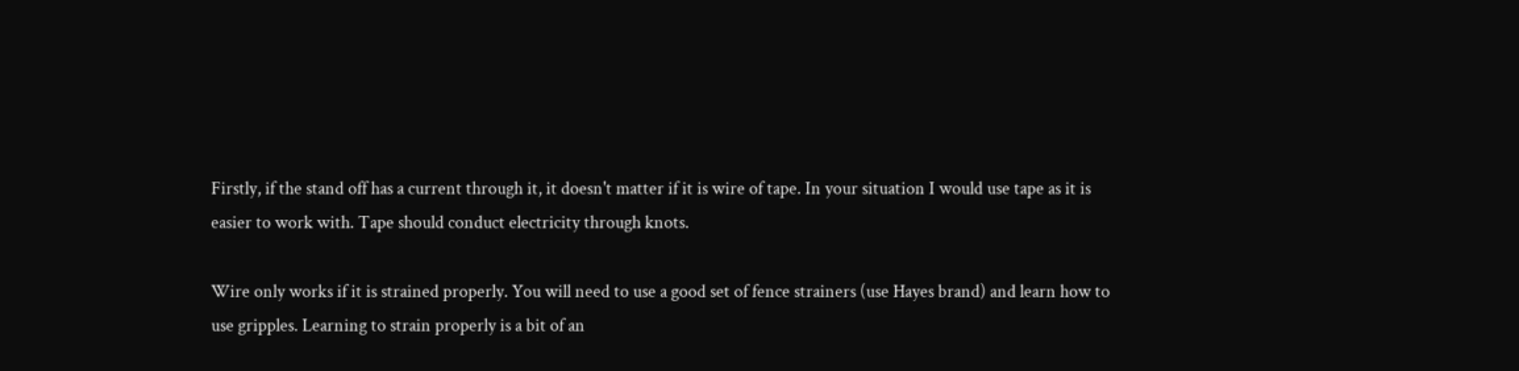Firstly, if the stand off has a current through it, it doesn't matter if it is wire of tape. In your situation I would use tape as it is easier to work with. Tape should conduct electricity through knots.

Wire only works if it is strained properly. You will need to use a good set of fence strainers (use Hayes brand) and learn how to use gripples. Learning to strain properly is a bit of an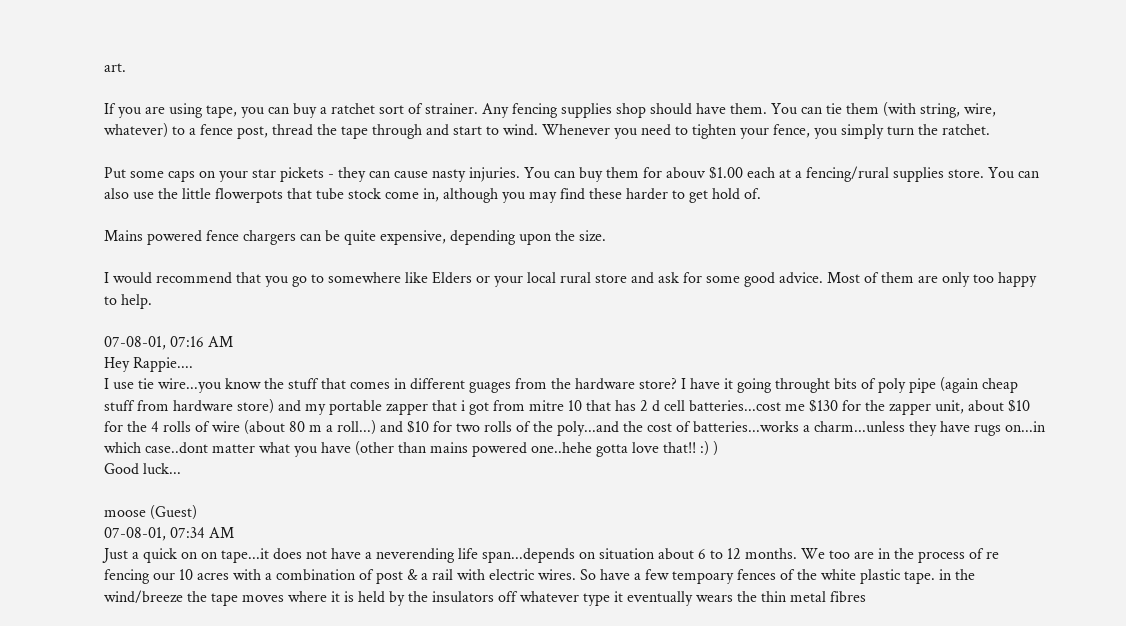art.

If you are using tape, you can buy a ratchet sort of strainer. Any fencing supplies shop should have them. You can tie them (with string, wire, whatever) to a fence post, thread the tape through and start to wind. Whenever you need to tighten your fence, you simply turn the ratchet.

Put some caps on your star pickets - they can cause nasty injuries. You can buy them for abouv $1.00 each at a fencing/rural supplies store. You can also use the little flowerpots that tube stock come in, although you may find these harder to get hold of.

Mains powered fence chargers can be quite expensive, depending upon the size.

I would recommend that you go to somewhere like Elders or your local rural store and ask for some good advice. Most of them are only too happy to help.

07-08-01, 07:16 AM
Hey Rappie....
I use tie wire...you know the stuff that comes in different guages from the hardware store? I have it going throught bits of poly pipe (again cheap stuff from hardware store) and my portable zapper that i got from mitre 10 that has 2 d cell batteries...cost me $130 for the zapper unit, about $10 for the 4 rolls of wire (about 80 m a roll...) and $10 for two rolls of the poly...and the cost of batteries...works a charm...unless they have rugs on...in which case..dont matter what you have (other than mains powered one..hehe gotta love that!! :) )
Good luck...

moose (Guest)
07-08-01, 07:34 AM
Just a quick on on tape...it does not have a neverending life span...depends on situation about 6 to 12 months. We too are in the process of re fencing our 10 acres with a combination of post & a rail with electric wires. So have a few tempoary fences of the white plastic tape. in the wind/breeze the tape moves where it is held by the insulators off whatever type it eventually wears the thin metal fibres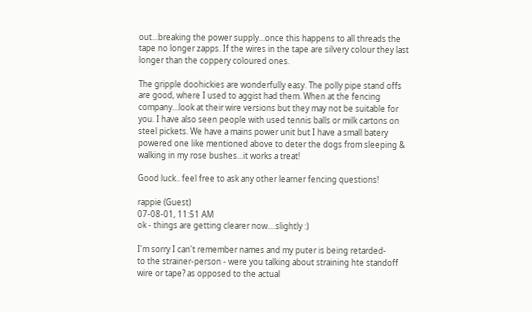out...breaking the power supply...once this happens to all threads the tape no longer zapps. If the wires in the tape are silvery colour they last longer than the coppery coloured ones.

The gripple doohickies are wonderfully easy. The polly pipe stand offs are good, where I used to aggist had them. When at the fencing company...look at their wire versions but they may not be suitable for you. I have also seen people with used tennis balls or milk cartons on steel pickets. We have a mains power unit but I have a small batery powered one like mentioned above to deter the dogs from sleeping & walking in my rose bushes...it works a treat!

Good luck.. feel free to ask any other learner fencing questions!

rappie (Guest)
07-08-01, 11:51 AM
ok - things are getting clearer now....slightly :)

I'm sorry I can't remember names and my puter is being retarded-
to the strainer-person - were you talking about straining hte standoff wire or tape? as opposed to the actual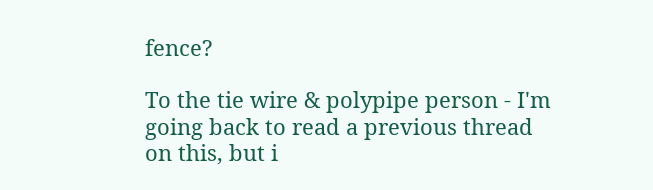fence?

To the tie wire & polypipe person - I'm going back to read a previous thread on this, but i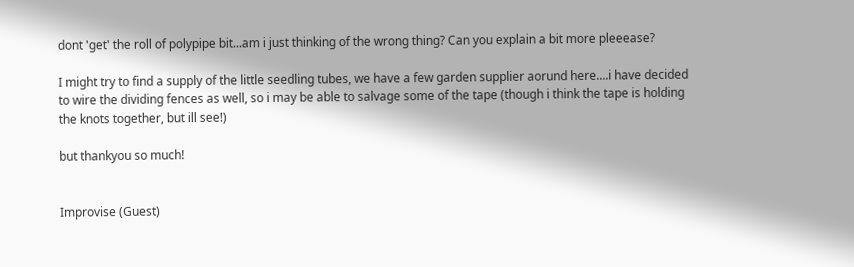dont 'get' the roll of polypipe bit...am i just thinking of the wrong thing? Can you explain a bit more pleeease?

I might try to find a supply of the little seedling tubes, we have a few garden supplier aorund here....i have decided to wire the dividing fences as well, so i may be able to salvage some of the tape (though i think the tape is holding the knots together, but ill see!)

but thankyou so much!


Improvise (Guest)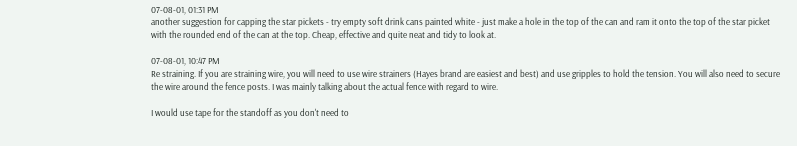07-08-01, 01:31 PM
another suggestion for capping the star pickets - try empty soft drink cans painted white - just make a hole in the top of the can and ram it onto the top of the star picket with the rounded end of the can at the top. Cheap, effective and quite neat and tidy to look at.

07-08-01, 10:47 PM
Re straining. If you are straining wire, you will need to use wire strainers (Hayes brand are easiest and best) and use gripples to hold the tension. You will also need to secure the wire around the fence posts. I was mainly talking about the actual fence with regard to wire.

I would use tape for the standoff as you don't need to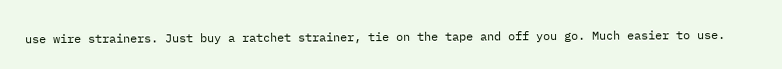use wire strainers. Just buy a ratchet strainer, tie on the tape and off you go. Much easier to use.